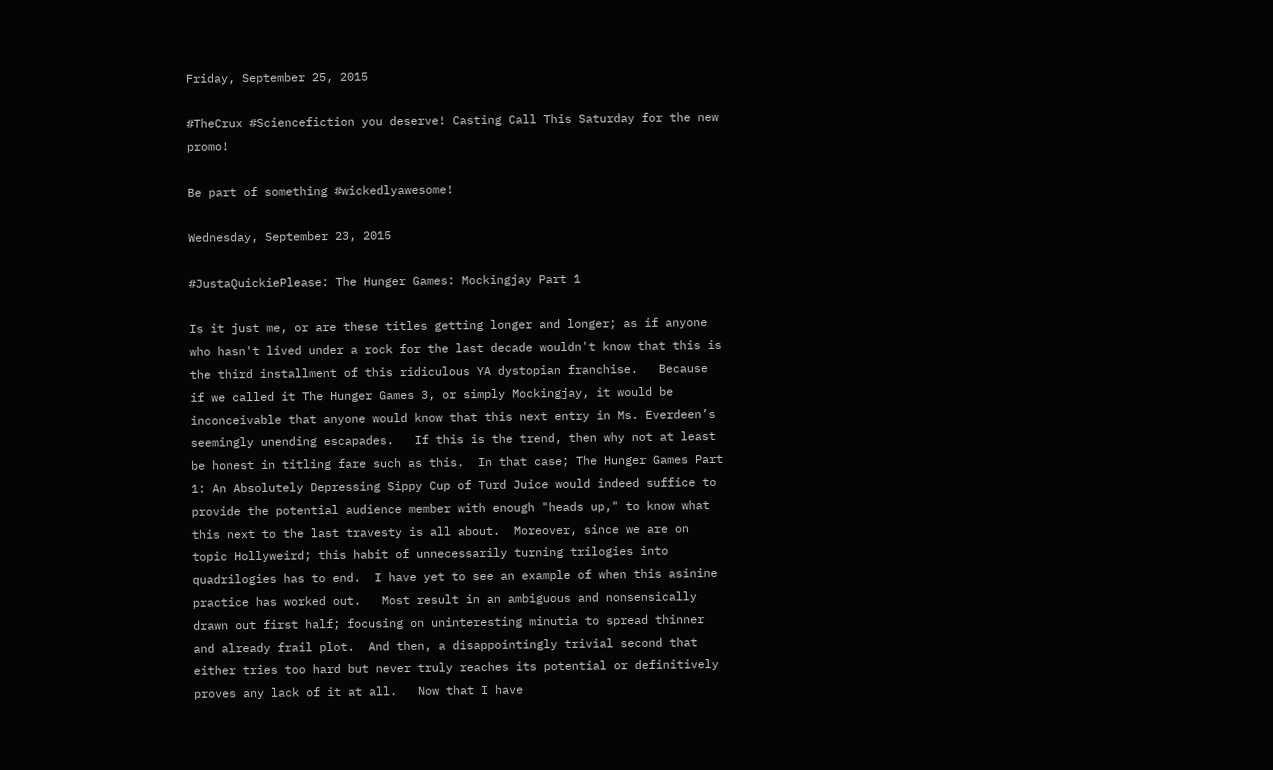Friday, September 25, 2015

#TheCrux #Sciencefiction you deserve! Casting Call This Saturday for the new promo!

Be part of something #wickedlyawesome!

Wednesday, September 23, 2015

#JustaQuickiePlease: The Hunger Games: Mockingjay Part 1

Is it just me, or are these titles getting longer and longer; as if anyone who hasn't lived under a rock for the last decade wouldn't know that this is the third installment of this ridiculous YA dystopian franchise.   Because if we called it The Hunger Games 3, or simply Mockingjay, it would be inconceivable that anyone would know that this next entry in Ms. Everdeen’s seemingly unending escapades.   If this is the trend, then why not at least be honest in titling fare such as this.  In that case; The Hunger Games Part 1: An Absolutely Depressing Sippy Cup of Turd Juice would indeed suffice to provide the potential audience member with enough "heads up," to know what this next to the last travesty is all about.  Moreover, since we are on topic Hollyweird; this habit of unnecessarily turning trilogies into quadrilogies has to end.  I have yet to see an example of when this asinine practice has worked out.   Most result in an ambiguous and nonsensically drawn out first half; focusing on uninteresting minutia to spread thinner and already frail plot.  And then, a disappointingly trivial second that either tries too hard but never truly reaches its potential or definitively proves any lack of it at all.   Now that I have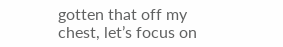gotten that off my chest, let’s focus on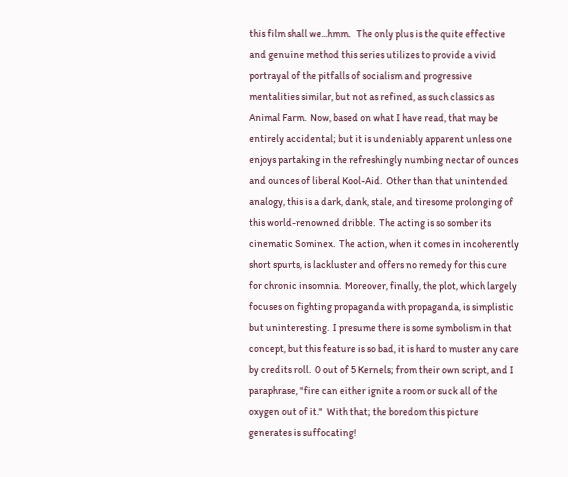this film shall we...hmm.   The only plus is the quite effective and genuine method this series utilizes to provide a vivid portrayal of the pitfalls of socialism and progressive mentalities similar, but not as refined, as such classics as Animal Farm.  Now, based on what I have read, that may be entirely accidental; but it is undeniably apparent unless one enjoys partaking in the refreshingly numbing nectar of ounces and ounces of liberal Kool-Aid.  Other than that unintended analogy, this is a dark, dank, stale, and tiresome prolonging of this world-renowned dribble.  The acting is so somber its cinematic Sominex.  The action, when it comes in incoherently short spurts, is lackluster and offers no remedy for this cure for chronic insomnia.  Moreover, finally, the plot, which largely focuses on fighting propaganda with propaganda, is simplistic but uninteresting.  I presume there is some symbolism in that concept, but this feature is so bad, it is hard to muster any care by credits roll.  0 out of 5 Kernels; from their own script, and I paraphrase, "fire can either ignite a room or suck all of the oxygen out of it."  With that; the boredom this picture generates is suffocating!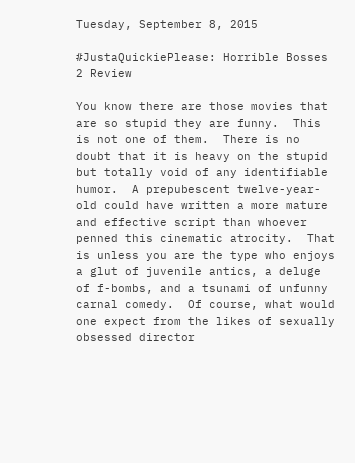Tuesday, September 8, 2015

#JustaQuickiePlease: Horrible Bosses 2 Review

You know there are those movies that are so stupid they are funny.  This is not one of them.  There is no doubt that it is heavy on the stupid but totally void of any identifiable humor.  A prepubescent twelve-year-old could have written a more mature and effective script than whoever penned this cinematic atrocity.  That is unless you are the type who enjoys a glut of juvenile antics, a deluge of f-bombs, and a tsunami of unfunny carnal comedy.  Of course, what would one expect from the likes of sexually obsessed director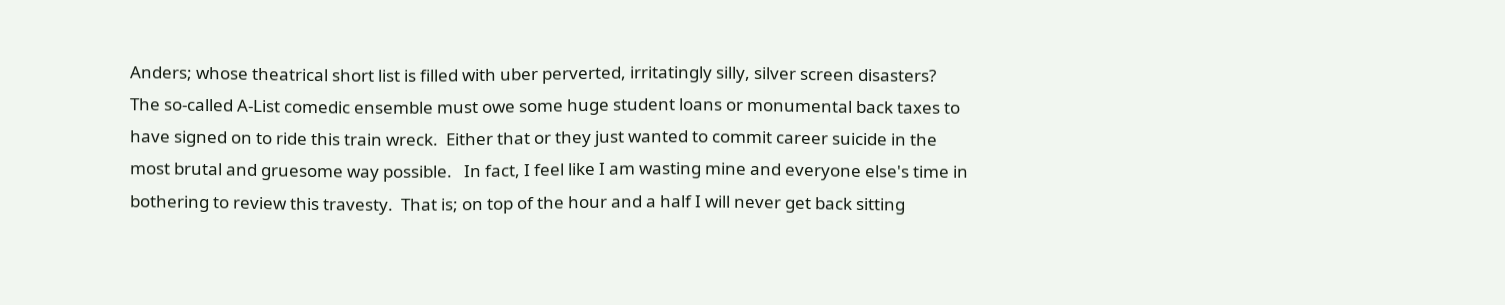Anders; whose theatrical short list is filled with uber perverted, irritatingly silly, silver screen disasters?   The so-called A-List comedic ensemble must owe some huge student loans or monumental back taxes to have signed on to ride this train wreck.  Either that or they just wanted to commit career suicide in the most brutal and gruesome way possible.   In fact, I feel like I am wasting mine and everyone else's time in bothering to review this travesty.  That is; on top of the hour and a half I will never get back sitting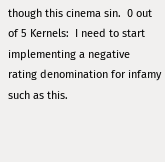though this cinema sin.  0 out of 5 Kernels:  I need to start implementing a negative rating denomination for infamy such as this.